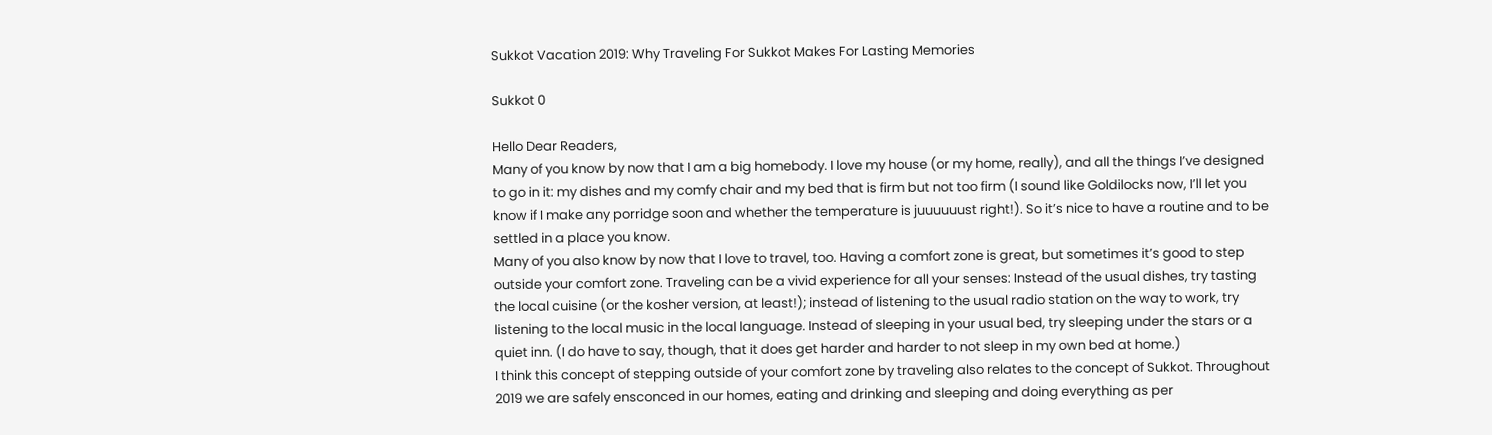Sukkot Vacation 2019: Why Traveling For Sukkot Makes For Lasting Memories

Sukkot 0

Hello Dear Readers,
Many of you know by now that I am a big homebody. I love my house (or my home, really), and all the things I’ve designed to go in it: my dishes and my comfy chair and my bed that is firm but not too firm (I sound like Goldilocks now, I’ll let you know if I make any porridge soon and whether the temperature is juuuuuust right!). So it’s nice to have a routine and to be settled in a place you know.
Many of you also know by now that I love to travel, too. Having a comfort zone is great, but sometimes it’s good to step outside your comfort zone. Traveling can be a vivid experience for all your senses: Instead of the usual dishes, try tasting the local cuisine (or the kosher version, at least!); instead of listening to the usual radio station on the way to work, try listening to the local music in the local language. Instead of sleeping in your usual bed, try sleeping under the stars or a quiet inn. (I do have to say, though, that it does get harder and harder to not sleep in my own bed at home.)
I think this concept of stepping outside of your comfort zone by traveling also relates to the concept of Sukkot. Throughout 2019 we are safely ensconced in our homes, eating and drinking and sleeping and doing everything as per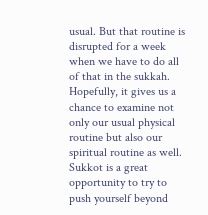usual. But that routine is disrupted for a week when we have to do all of that in the sukkah. Hopefully, it gives us a chance to examine not only our usual physical routine but also our spiritual routine as well. Sukkot is a great opportunity to try to push yourself beyond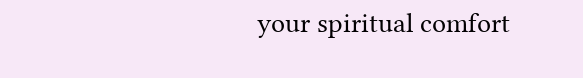your spiritual comfort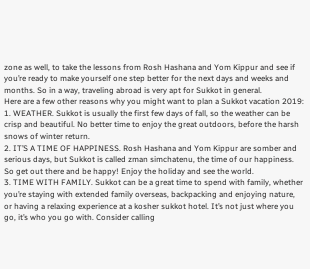zone as well, to take the lessons from Rosh Hashana and Yom Kippur and see if you’re ready to make yourself one step better for the next days and weeks and months. So in a way, traveling abroad is very apt for Sukkot in general.
Here are a few other reasons why you might want to plan a Sukkot vacation 2019:
1. WEATHER. Sukkot is usually the first few days of fall, so the weather can be crisp and beautiful. No better time to enjoy the great outdoors, before the harsh snows of winter return.
2. IT’S A TIME OF HAPPINESS. Rosh Hashana and Yom Kippur are somber and serious days, but Sukkot is called zman simchatenu, the time of our happiness. So get out there and be happy! Enjoy the holiday and see the world.
3. TIME WITH FAMILY. Sukkot can be a great time to spend with family, whether you’re staying with extended family overseas, backpacking and enjoying nature, or having a relaxing experience at a kosher sukkot hotel. It’s not just where you go, it’s who you go with. Consider calling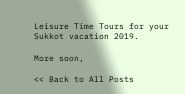Leisure Time Tours for your Sukkot vacation 2019.

More soon,

<< Back to All Posts